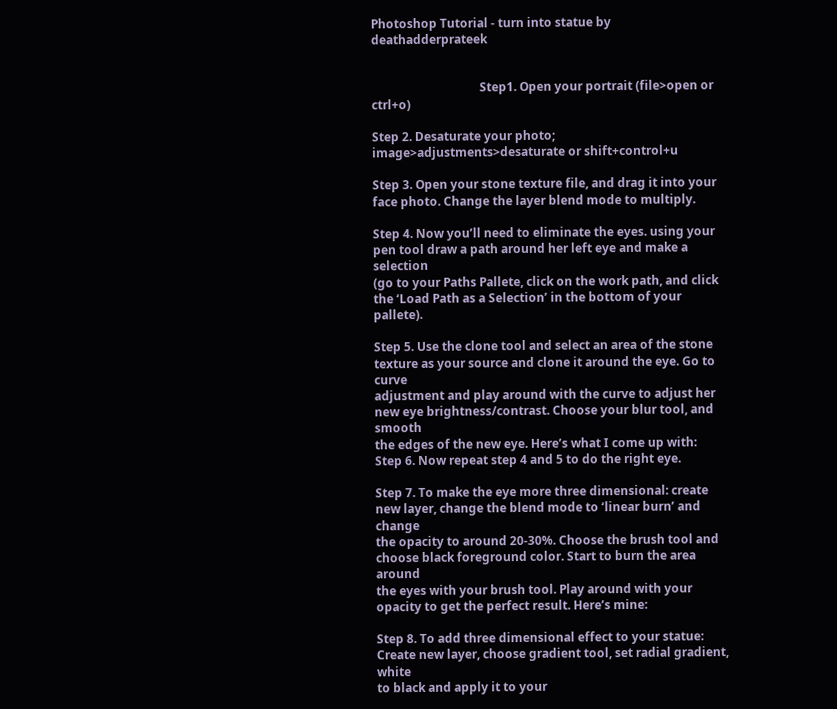Photoshop Tutorial - turn into statue by deathadderprateek


                                    Step1. Open your portrait (file>open or ctrl+o)

Step 2. Desaturate your photo; image>adjustments>desaturate or shift+control+u

Step 3. Open your stone texture file, and drag it into your face photo. Change the layer blend mode to multiply.

Step 4. Now you’ll need to eliminate the eyes. using your pen tool draw a path around her left eye and make a selection
(go to your Paths Pallete, click on the work path, and click the ‘Load Path as a Selection’ in the bottom of your pallete).

Step 5. Use the clone tool and select an area of the stone texture as your source and clone it around the eye. Go to curve
adjustment and play around with the curve to adjust her new eye brightness/contrast. Choose your blur tool, and smooth
the edges of the new eye. Here’s what I come up with:
Step 6. Now repeat step 4 and 5 to do the right eye.

Step 7. To make the eye more three dimensional: create new layer, change the blend mode to ‘linear burn’ and change
the opacity to around 20-30%. Choose the brush tool and choose black foreground color. Start to burn the area around
the eyes with your brush tool. Play around with your opacity to get the perfect result. Here’s mine:

Step 8. To add three dimensional effect to your statue: Create new layer, choose gradient tool, set radial gradient, white
to black and apply it to your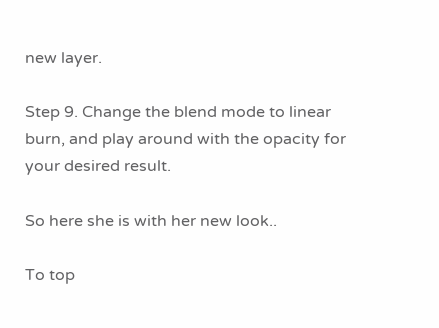new layer.

Step 9. Change the blend mode to linear burn, and play around with the opacity for your desired result.

So here she is with her new look..

To top